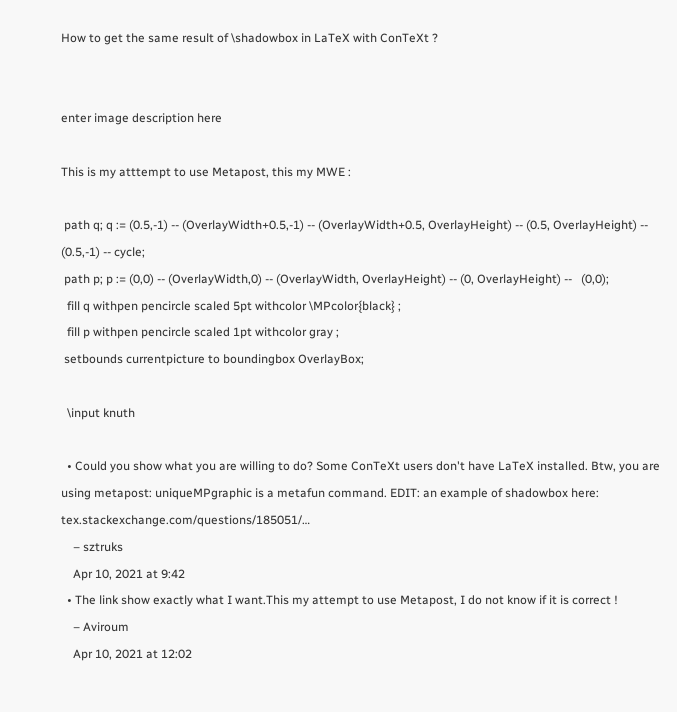How to get the same result of \shadowbox in LaTeX with ConTeXt ?


enter image description here

This is my atttempt to use Metapost, this my MWE :

 path q; q := (0.5,-1) -- (OverlayWidth+0.5,-1) -- (OverlayWidth+0.5, OverlayHeight) -- (0.5, OverlayHeight) --   (0.5,-1) -- cycle;
 path p; p := (0,0) -- (OverlayWidth,0) -- (OverlayWidth, OverlayHeight) -- (0, OverlayHeight) --   (0,0);
  fill q withpen pencircle scaled 5pt withcolor \MPcolor{black} ;
  fill p withpen pencircle scaled 1pt withcolor gray ;
 setbounds currentpicture to boundingbox OverlayBox;

  \input knuth

  • Could you show what you are willing to do? Some ConTeXt users don't have LaTeX installed. Btw, you are using metapost: uniqueMPgraphic is a metafun command. EDIT: an example of shadowbox here: tex.stackexchange.com/questions/185051/…
    – sztruks
    Apr 10, 2021 at 9:42
  • The link show exactly what I want.This my attempt to use Metapost, I do not know if it is correct !
    – Aviroum
    Apr 10, 2021 at 12:02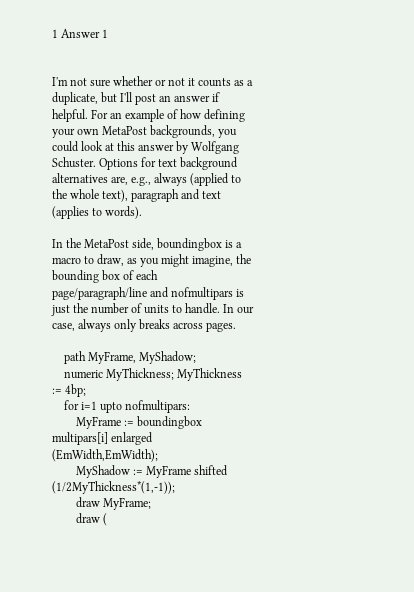1 Answer 1


I'm not sure whether or not it counts as a duplicate, but I'll post an answer if helpful. For an example of how defining your own MetaPost backgrounds, you could look at this answer by Wolfgang Schuster. Options for text background alternatives are, e.g., always (applied to the whole text), paragraph and text (applies to words).

In the MetaPost side, boundingbox is a macro to draw, as you might imagine, the bounding box of each page/paragraph/line and nofmultipars is just the number of units to handle. In our case, always only breaks across pages.

    path MyFrame, MyShadow;
    numeric MyThickness; MyThickness := 4bp;
    for i=1 upto nofmultipars:
        MyFrame := boundingbox multipars[i] enlarged (EmWidth,EmWidth);
        MyShadow := MyFrame shifted (1/2MyThickness*(1,-1));
        draw MyFrame;
        draw (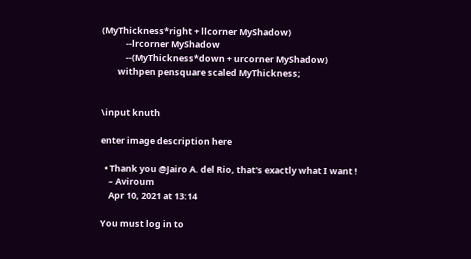(MyThickness*right + llcorner MyShadow)
            --lrcorner MyShadow
            --(MyThickness*down + urcorner MyShadow)
        withpen pensquare scaled MyThickness;


\input knuth

enter image description here

  • Thank you @Jairo A. del Rio, that's exactly what I want !
    – Aviroum
    Apr 10, 2021 at 13:14

You must log in to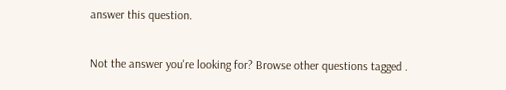answer this question.

Not the answer you're looking for? Browse other questions tagged .